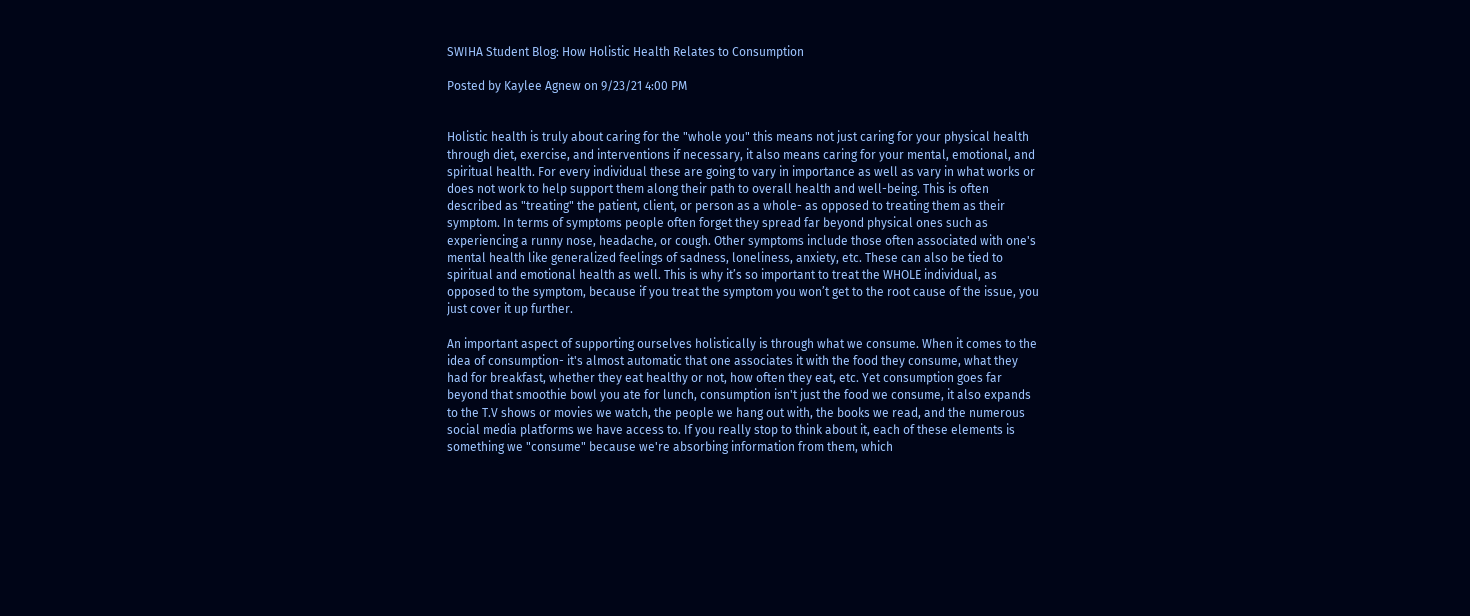SWIHA Student Blog: How Holistic Health Relates to Consumption

Posted by Kaylee Agnew on 9/23/21 4:00 PM


Holistic health is truly about caring for the "whole you" this means not just caring for your physical health through diet, exercise, and interventions if necessary, it also means caring for your mental, emotional, and spiritual health. For every individual these are going to vary in importance as well as vary in what works or does not work to help support them along their path to overall health and well-being. This is often described as "treating" the patient, client, or person as a whole- as opposed to treating them as their symptom. In terms of symptoms people often forget they spread far beyond physical ones such as experiencing a runny nose, headache, or cough. Other symptoms include those often associated with one's mental health like generalized feelings of sadness, loneliness, anxiety, etc. These can also be tied to spiritual and emotional health as well. This is why it’s so important to treat the WHOLE individual, as opposed to the symptom, because if you treat the symptom you won’t get to the root cause of the issue, you just cover it up further.

An important aspect of supporting ourselves holistically is through what we consume. When it comes to the idea of consumption- it's almost automatic that one associates it with the food they consume, what they had for breakfast, whether they eat healthy or not, how often they eat, etc. Yet consumption goes far beyond that smoothie bowl you ate for lunch, consumption isn't just the food we consume, it also expands to the T.V shows or movies we watch, the people we hang out with, the books we read, and the numerous social media platforms we have access to. If you really stop to think about it, each of these elements is something we "consume" because we're absorbing information from them, which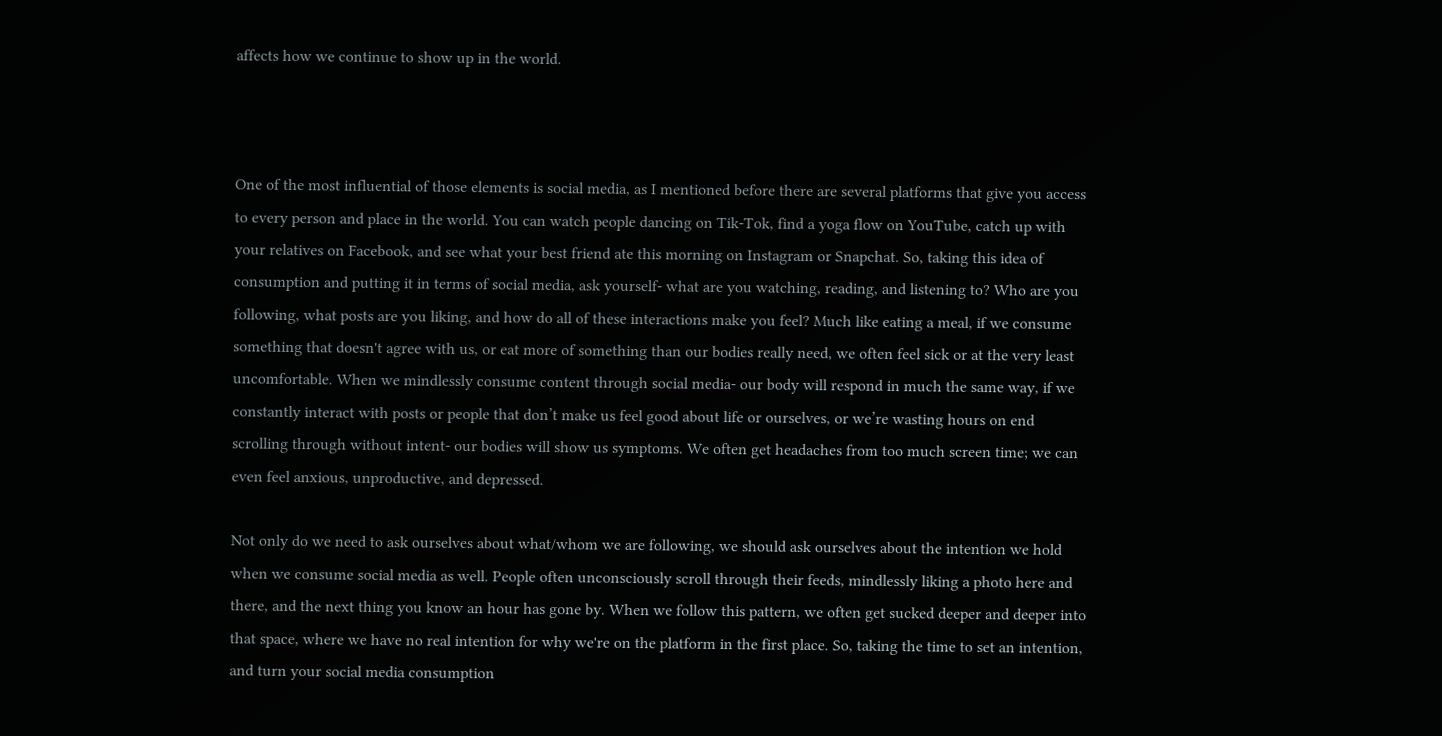affects how we continue to show up in the world.



One of the most influential of those elements is social media, as I mentioned before there are several platforms that give you access to every person and place in the world. You can watch people dancing on Tik-Tok, find a yoga flow on YouTube, catch up with your relatives on Facebook, and see what your best friend ate this morning on Instagram or Snapchat. So, taking this idea of consumption and putting it in terms of social media, ask yourself- what are you watching, reading, and listening to? Who are you following, what posts are you liking, and how do all of these interactions make you feel? Much like eating a meal, if we consume something that doesn't agree with us, or eat more of something than our bodies really need, we often feel sick or at the very least uncomfortable. When we mindlessly consume content through social media- our body will respond in much the same way, if we constantly interact with posts or people that don’t make us feel good about life or ourselves, or we’re wasting hours on end scrolling through without intent- our bodies will show us symptoms. We often get headaches from too much screen time; we can even feel anxious, unproductive, and depressed.

Not only do we need to ask ourselves about what/whom we are following, we should ask ourselves about the intention we hold when we consume social media as well. People often unconsciously scroll through their feeds, mindlessly liking a photo here and there, and the next thing you know an hour has gone by. When we follow this pattern, we often get sucked deeper and deeper into that space, where we have no real intention for why we're on the platform in the first place. So, taking the time to set an intention, and turn your social media consumption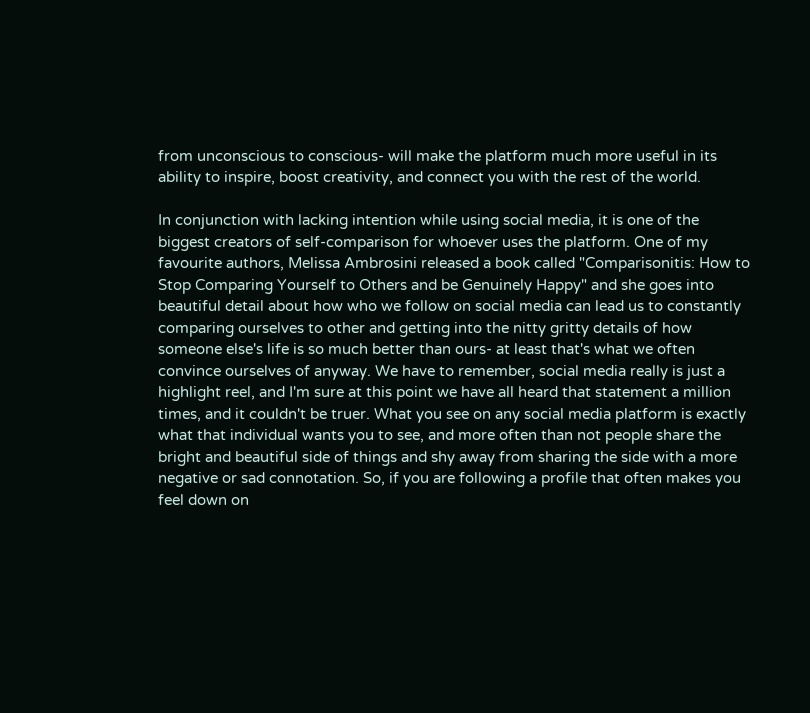from unconscious to conscious- will make the platform much more useful in its ability to inspire, boost creativity, and connect you with the rest of the world.

In conjunction with lacking intention while using social media, it is one of the biggest creators of self-comparison for whoever uses the platform. One of my favourite authors, Melissa Ambrosini released a book called "Comparisonitis: How to Stop Comparing Yourself to Others and be Genuinely Happy" and she goes into beautiful detail about how who we follow on social media can lead us to constantly comparing ourselves to other and getting into the nitty gritty details of how someone else's life is so much better than ours- at least that's what we often convince ourselves of anyway. We have to remember, social media really is just a highlight reel, and I'm sure at this point we have all heard that statement a million times, and it couldn't be truer. What you see on any social media platform is exactly what that individual wants you to see, and more often than not people share the bright and beautiful side of things and shy away from sharing the side with a more negative or sad connotation. So, if you are following a profile that often makes you feel down on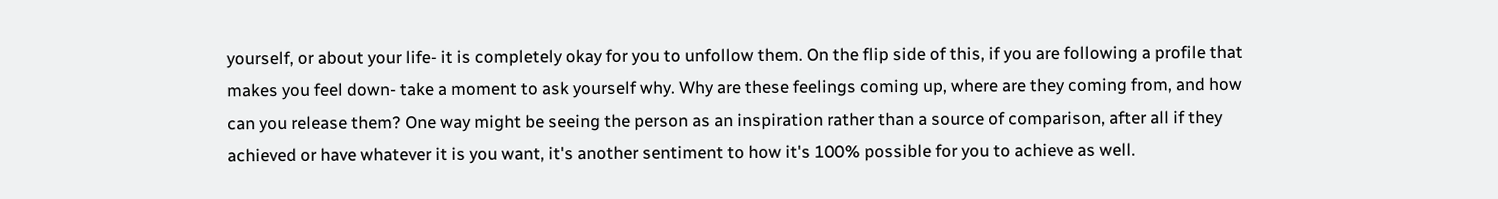yourself, or about your life- it is completely okay for you to unfollow them. On the flip side of this, if you are following a profile that makes you feel down- take a moment to ask yourself why. Why are these feelings coming up, where are they coming from, and how can you release them? One way might be seeing the person as an inspiration rather than a source of comparison, after all if they achieved or have whatever it is you want, it's another sentiment to how it's 100% possible for you to achieve as well.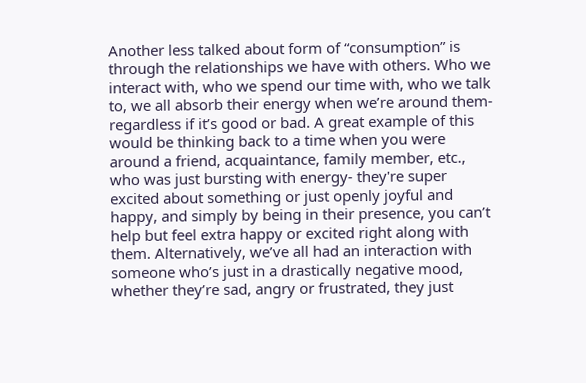Another less talked about form of “consumption” is through the relationships we have with others. Who we interact with, who we spend our time with, who we talk to, we all absorb their energy when we’re around them- regardless if it’s good or bad. A great example of this would be thinking back to a time when you were around a friend, acquaintance, family member, etc., who was just bursting with energy- they're super excited about something or just openly joyful and happy, and simply by being in their presence, you can’t help but feel extra happy or excited right along with them. Alternatively, we’ve all had an interaction with someone who’s just in a drastically negative mood, whether they’re sad, angry or frustrated, they just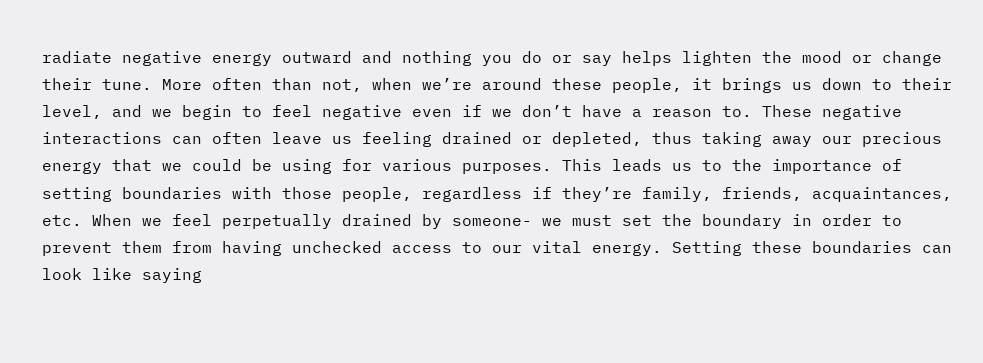radiate negative energy outward and nothing you do or say helps lighten the mood or change their tune. More often than not, when we’re around these people, it brings us down to their level, and we begin to feel negative even if we don’t have a reason to. These negative interactions can often leave us feeling drained or depleted, thus taking away our precious energy that we could be using for various purposes. This leads us to the importance of setting boundaries with those people, regardless if they’re family, friends, acquaintances, etc. When we feel perpetually drained by someone- we must set the boundary in order to prevent them from having unchecked access to our vital energy. Setting these boundaries can look like saying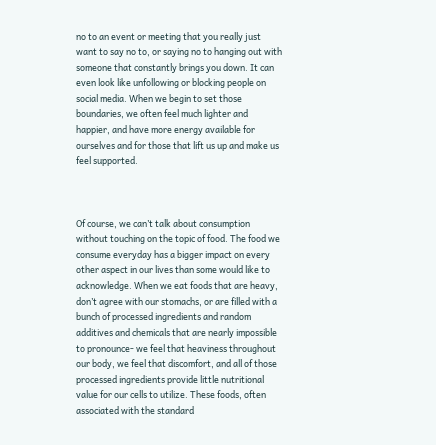no to an event or meeting that you really just want to say no to, or saying no to hanging out with someone that constantly brings you down. It can even look like unfollowing or blocking people on social media. When we begin to set those boundaries, we often feel much lighter and happier, and have more energy available for ourselves and for those that lift us up and make us feel supported.



Of course, we can’t talk about consumption without touching on the topic of food. The food we consume everyday has a bigger impact on every other aspect in our lives than some would like to acknowledge. When we eat foods that are heavy, don’t agree with our stomachs, or are filled with a bunch of processed ingredients and random additives and chemicals that are nearly impossible to pronounce- we feel that heaviness throughout our body, we feel that discomfort, and all of those processed ingredients provide little nutritional value for our cells to utilize. These foods, often associated with the standard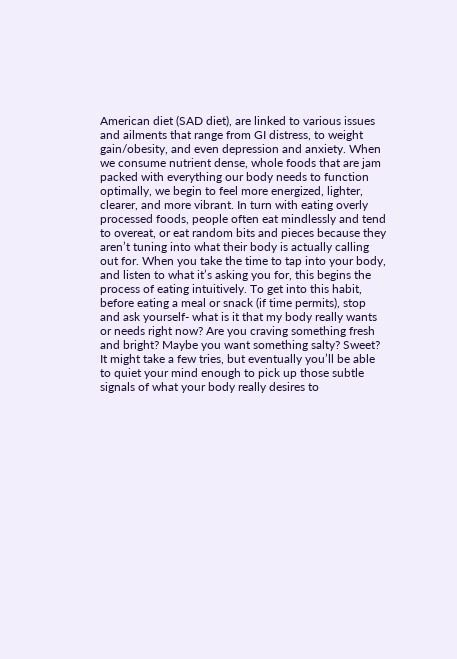American diet (SAD diet), are linked to various issues and ailments that range from GI distress, to weight gain/obesity, and even depression and anxiety. When we consume nutrient dense, whole foods that are jam packed with everything our body needs to function optimally, we begin to feel more energized, lighter, clearer, and more vibrant. In turn with eating overly processed foods, people often eat mindlessly and tend to overeat, or eat random bits and pieces because they aren’t tuning into what their body is actually calling out for. When you take the time to tap into your body, and listen to what it’s asking you for, this begins the process of eating intuitively. To get into this habit, before eating a meal or snack (if time permits), stop and ask yourself- what is it that my body really wants or needs right now? Are you craving something fresh and bright? Maybe you want something salty? Sweet? It might take a few tries, but eventually you’ll be able to quiet your mind enough to pick up those subtle signals of what your body really desires to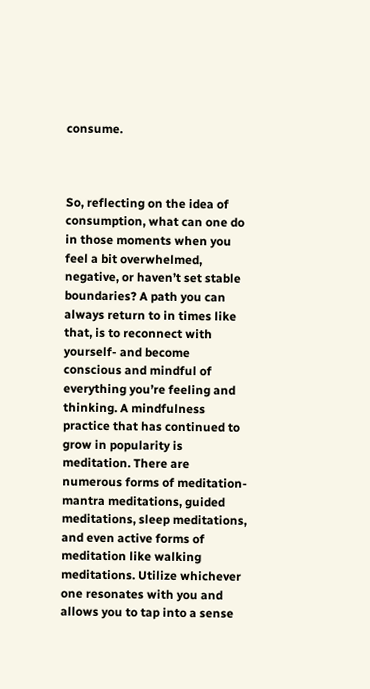consume.



So, reflecting on the idea of consumption, what can one do in those moments when you feel a bit overwhelmed, negative, or haven’t set stable boundaries? A path you can always return to in times like that, is to reconnect with yourself- and become conscious and mindful of everything you’re feeling and thinking. A mindfulness practice that has continued to grow in popularity is meditation. There are numerous forms of meditation- mantra meditations, guided meditations, sleep meditations, and even active forms of meditation like walking meditations. Utilize whichever one resonates with you and allows you to tap into a sense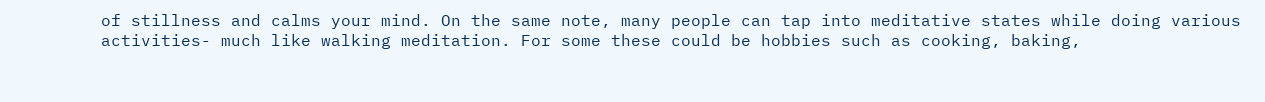of stillness and calms your mind. On the same note, many people can tap into meditative states while doing various activities- much like walking meditation. For some these could be hobbies such as cooking, baking,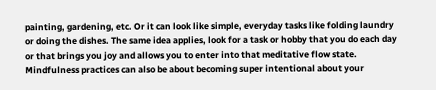painting, gardening, etc. Or it can look like simple, everyday tasks like folding laundry or doing the dishes. The same idea applies, look for a task or hobby that you do each day or that brings you joy and allows you to enter into that meditative flow state. Mindfulness practices can also be about becoming super intentional about your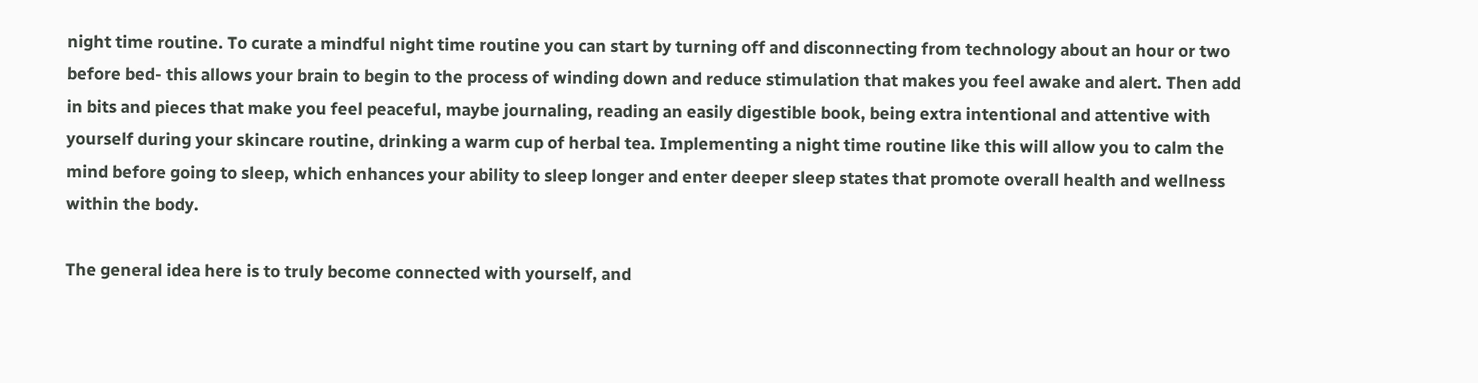night time routine. To curate a mindful night time routine you can start by turning off and disconnecting from technology about an hour or two before bed- this allows your brain to begin to the process of winding down and reduce stimulation that makes you feel awake and alert. Then add in bits and pieces that make you feel peaceful, maybe journaling, reading an easily digestible book, being extra intentional and attentive with yourself during your skincare routine, drinking a warm cup of herbal tea. Implementing a night time routine like this will allow you to calm the mind before going to sleep, which enhances your ability to sleep longer and enter deeper sleep states that promote overall health and wellness within the body.

The general idea here is to truly become connected with yourself, and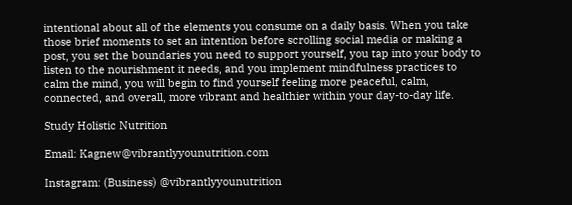intentional about all of the elements you consume on a daily basis. When you take those brief moments to set an intention before scrolling social media or making a post, you set the boundaries you need to support yourself, you tap into your body to listen to the nourishment it needs, and you implement mindfulness practices to calm the mind, you will begin to find yourself feeling more peaceful, calm, connected, and overall, more vibrant and healthier within your day-to-day life.

Study Holistic Nutrition

Email: Kagnew@vibrantlyyounutrition.com

Instagram: (Business) @vibrantlyyounutrition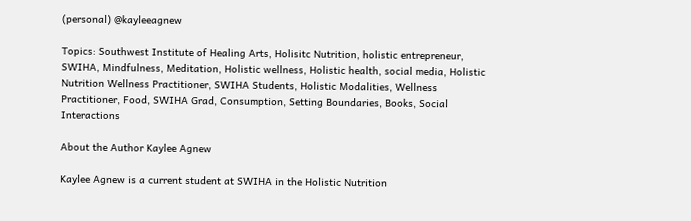(personal) @kayleeagnew

Topics: Southwest Institute of Healing Arts, Holisitc Nutrition, holistic entrepreneur, SWIHA, Mindfulness, Meditation, Holistic wellness, Holistic health, social media, Holistic Nutrition Wellness Practitioner, SWIHA Students, Holistic Modalities, Wellness Practitioner, Food, SWIHA Grad, Consumption, Setting Boundaries, Books, Social Interactions

About the Author Kaylee Agnew

Kaylee Agnew is a current student at SWIHA in the Holistic Nutrition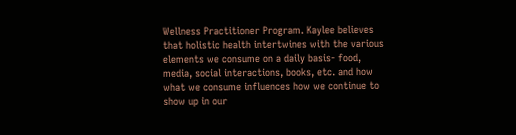Wellness Practitioner Program. Kaylee believes that holistic health intertwines with the various elements we consume on a daily basis- food, media, social interactions, books, etc. and how what we consume influences how we continue to show up in our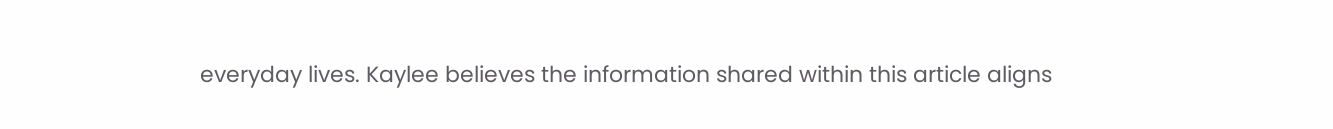everyday lives. Kaylee believes the information shared within this article aligns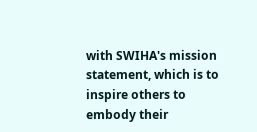with SWIHA's mission statement, which is to inspire others to embody their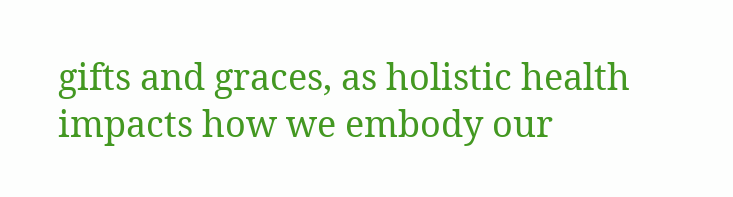gifts and graces, as holistic health impacts how we embody our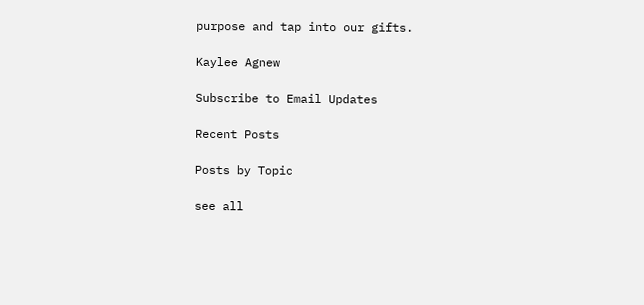purpose and tap into our gifts.

Kaylee Agnew

Subscribe to Email Updates

Recent Posts

Posts by Topic

see all